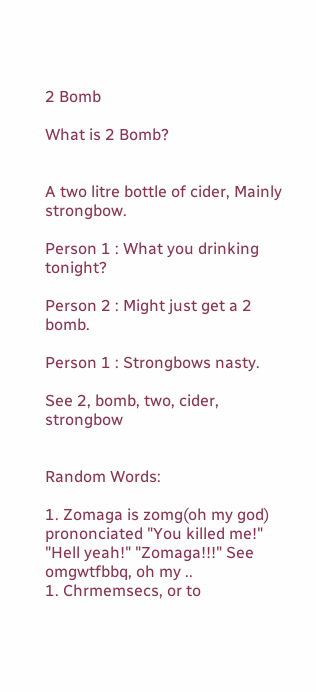2 Bomb

What is 2 Bomb?


A two litre bottle of cider, Mainly strongbow.

Person 1 : What you drinking tonight?

Person 2 : Might just get a 2 bomb.

Person 1 : Strongbows nasty.

See 2, bomb, two, cider, strongbow


Random Words:

1. Zomaga is zomg(oh my god) prononciated "You killed me!" "Hell yeah!" "Zomaga!!!" See omgwtfbbq, oh my ..
1. Chrmemsecs, or to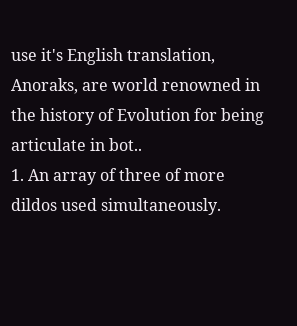use it's English translation, Anoraks, are world renowned in the history of Evolution for being articulate in bot..
1. An array of three of more dildos used simultaneously.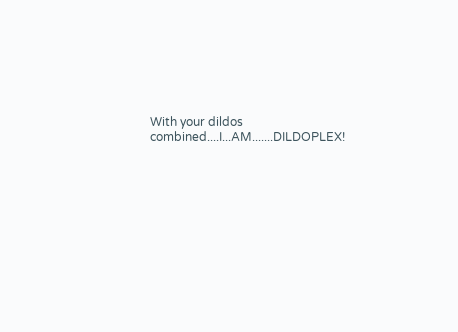With your dildos combined....I...AM.......DILDOPLEX!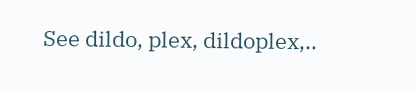See dildo, plex, dildoplex,..